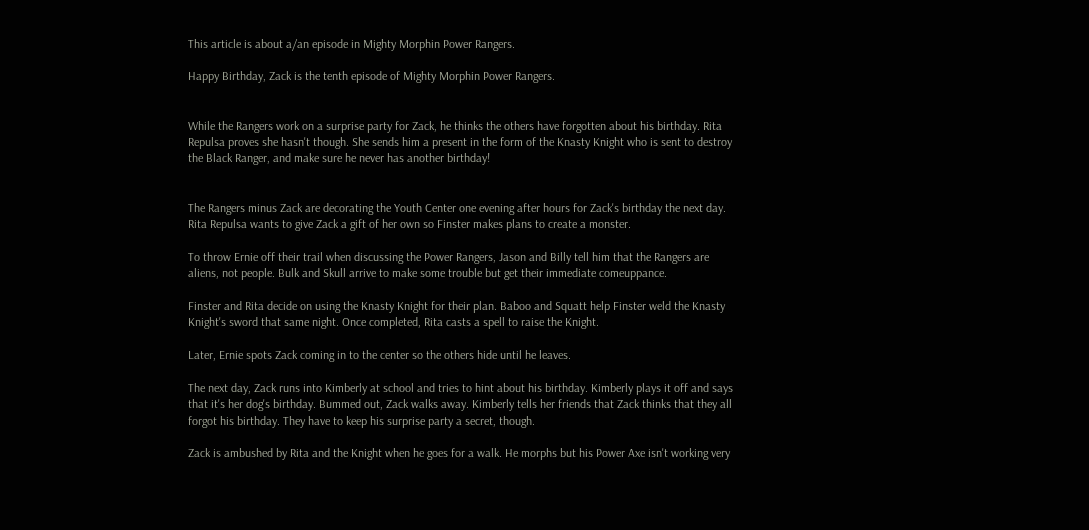This article is about a/an episode in Mighty Morphin Power Rangers.

Happy Birthday, Zack is the tenth episode of Mighty Morphin Power Rangers.


While the Rangers work on a surprise party for Zack, he thinks the others have forgotten about his birthday. Rita Repulsa proves she hasn't though. She sends him a present in the form of the Knasty Knight who is sent to destroy the Black Ranger, and make sure he never has another birthday!


The Rangers minus Zack are decorating the Youth Center one evening after hours for Zack's birthday the next day. Rita Repulsa wants to give Zack a gift of her own so Finster makes plans to create a monster.

To throw Ernie off their trail when discussing the Power Rangers, Jason and Billy tell him that the Rangers are aliens, not people. Bulk and Skull arrive to make some trouble but get their immediate comeuppance.

Finster and Rita decide on using the Knasty Knight for their plan. Baboo and Squatt help Finster weld the Knasty Knight's sword that same night. Once completed, Rita casts a spell to raise the Knight.

Later, Ernie spots Zack coming in to the center so the others hide until he leaves.

The next day, Zack runs into Kimberly at school and tries to hint about his birthday. Kimberly plays it off and says that it's her dog's birthday. Bummed out, Zack walks away. Kimberly tells her friends that Zack thinks that they all forgot his birthday. They have to keep his surprise party a secret, though.

Zack is ambushed by Rita and the Knight when he goes for a walk. He morphs but his Power Axe isn't working very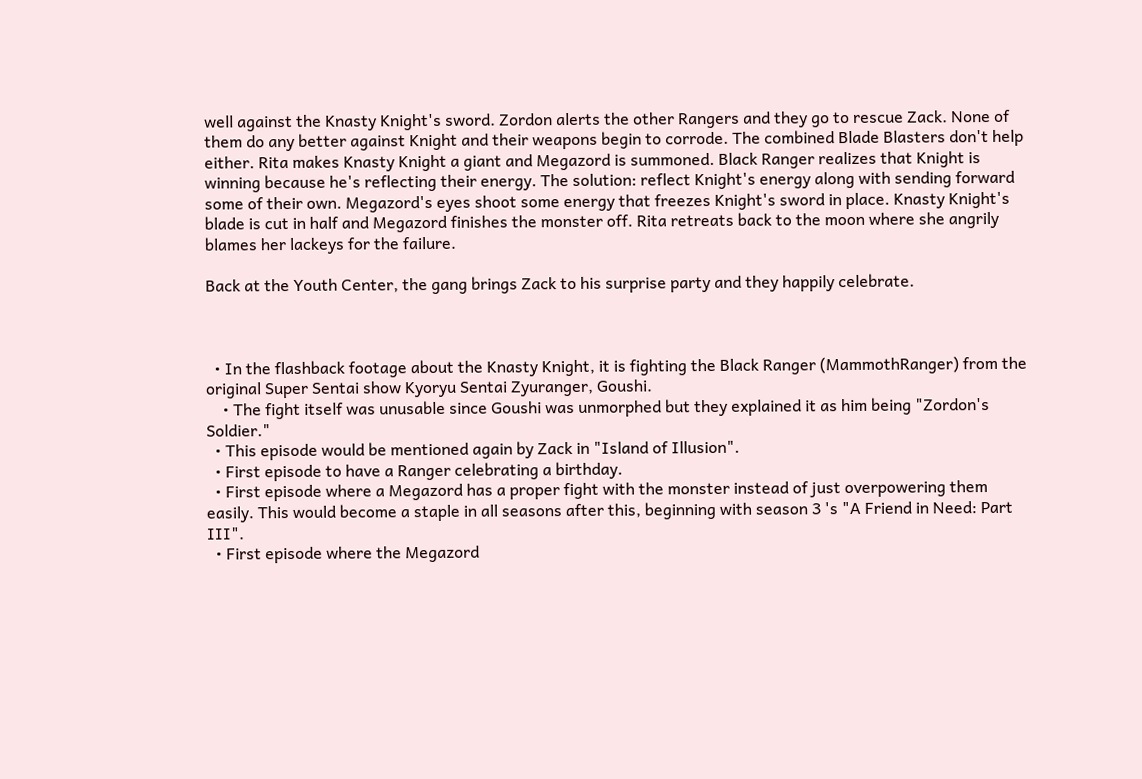well against the Knasty Knight's sword. Zordon alerts the other Rangers and they go to rescue Zack. None of them do any better against Knight and their weapons begin to corrode. The combined Blade Blasters don't help either. Rita makes Knasty Knight a giant and Megazord is summoned. Black Ranger realizes that Knight is winning because he's reflecting their energy. The solution: reflect Knight's energy along with sending forward some of their own. Megazord's eyes shoot some energy that freezes Knight's sword in place. Knasty Knight's blade is cut in half and Megazord finishes the monster off. Rita retreats back to the moon where she angrily blames her lackeys for the failure.

Back at the Youth Center, the gang brings Zack to his surprise party and they happily celebrate.



  • In the flashback footage about the Knasty Knight, it is fighting the Black Ranger (MammothRanger) from the original Super Sentai show Kyoryu Sentai Zyuranger, Goushi.
    • The fight itself was unusable since Goushi was unmorphed but they explained it as him being "Zordon's Soldier."
  • This episode would be mentioned again by Zack in "Island of Illusion".
  • First episode to have a Ranger celebrating a birthday.
  • First episode where a Megazord has a proper fight with the monster instead of just overpowering them easily. This would become a staple in all seasons after this, beginning with season 3 's "A Friend in Need: Part III".
  • First episode where the Megazord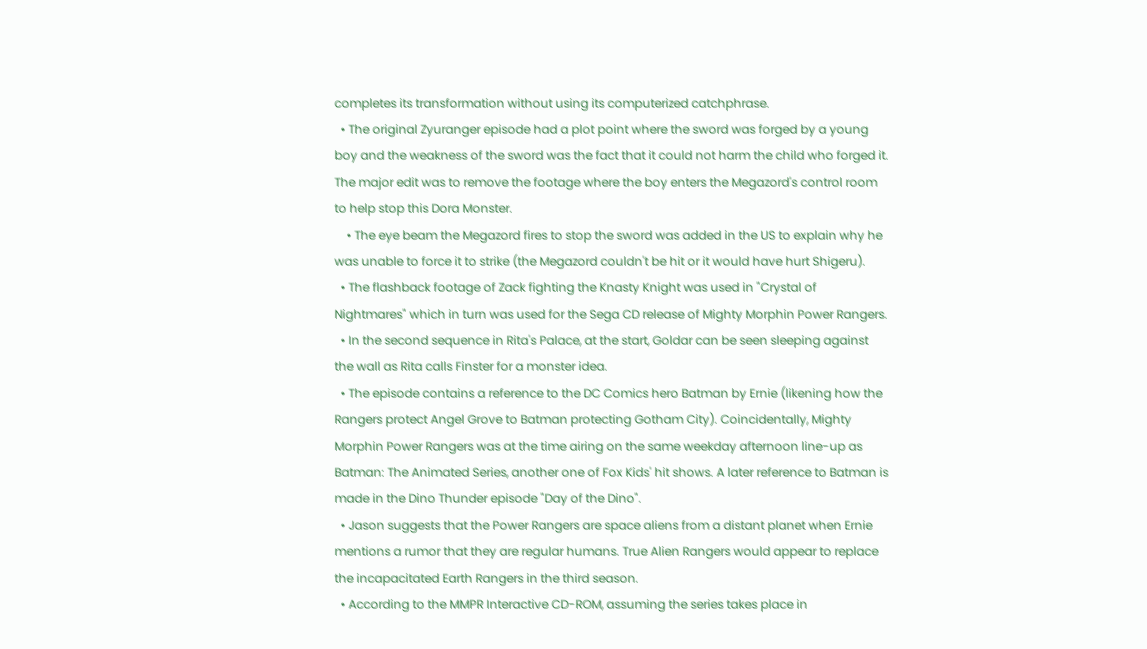completes its transformation without using its computerized catchphrase.
  • The original Zyuranger episode had a plot point where the sword was forged by a young boy and the weakness of the sword was the fact that it could not harm the child who forged it. The major edit was to remove the footage where the boy enters the Megazord's control room to help stop this Dora Monster.
    • The eye beam the Megazord fires to stop the sword was added in the US to explain why he was unable to force it to strike (the Megazord couldn't be hit or it would have hurt Shigeru).
  • The flashback footage of Zack fighting the Knasty Knight was used in "Crystal of Nightmares" which in turn was used for the Sega CD release of Mighty Morphin Power Rangers.
  • In the second sequence in Rita's Palace, at the start, Goldar can be seen sleeping against the wall as Rita calls Finster for a monster idea.
  • The episode contains a reference to the DC Comics hero Batman by Ernie (likening how the Rangers protect Angel Grove to Batman protecting Gotham City). Coincidentally, Mighty Morphin Power Rangers was at the time airing on the same weekday afternoon line-up as Batman: The Animated Series, another one of Fox Kids' hit shows. A later reference to Batman is made in the Dino Thunder episode "Day of the Dino".
  • Jason suggests that the Power Rangers are space aliens from a distant planet when Ernie mentions a rumor that they are regular humans. True Alien Rangers would appear to replace the incapacitated Earth Rangers in the third season.
  • According to the MMPR Interactive CD-ROM, assuming the series takes place in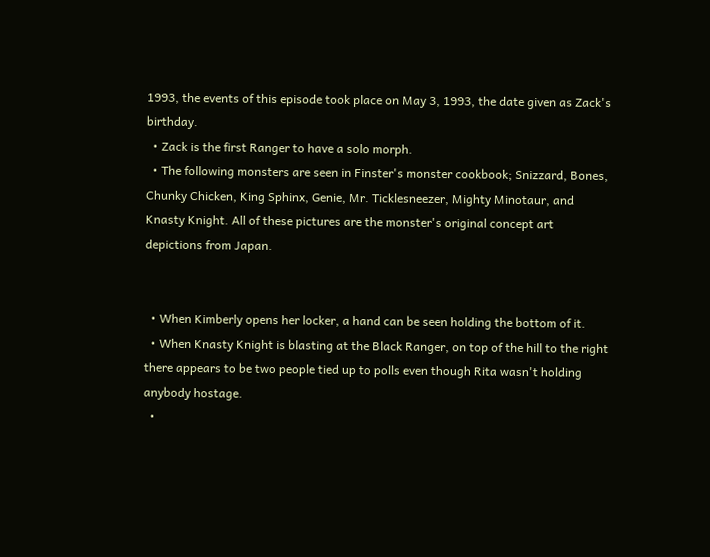1993, the events of this episode took place on May 3, 1993, the date given as Zack's birthday.
  • Zack is the first Ranger to have a solo morph.
  • The following monsters are seen in Finster's monster cookbook; Snizzard, Bones, Chunky Chicken, King Sphinx, Genie, Mr. Ticklesneezer, Mighty Minotaur, and Knasty Knight. All of these pictures are the monster's original concept art depictions from Japan.


  • When Kimberly opens her locker, a hand can be seen holding the bottom of it.
  • When Knasty Knight is blasting at the Black Ranger, on top of the hill to the right there appears to be two people tied up to polls even though Rita wasn't holding anybody hostage.
  •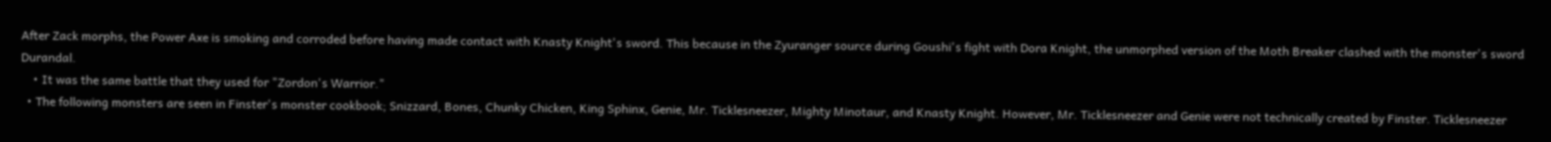After Zack morphs, the Power Axe is smoking and corroded before having made contact with Knasty Knight's sword. This because in the Zyuranger source during Goushi's fight with Dora Knight, the unmorphed version of the Moth Breaker clashed with the monster's sword Durandal.
    • It was the same battle that they used for "Zordon's Warrior."
  • The following monsters are seen in Finster's monster cookbook; Snizzard, Bones, Chunky Chicken, King Sphinx, Genie, Mr. Ticklesneezer, Mighty Minotaur, and Knasty Knight. However, Mr. Ticklesneezer and Genie were not technically created by Finster. Ticklesneezer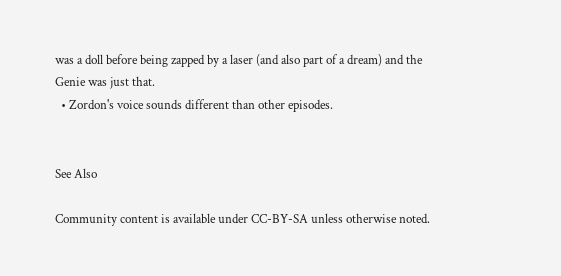was a doll before being zapped by a laser (and also part of a dream) and the Genie was just that.
  • Zordon's voice sounds different than other episodes.


See Also

Community content is available under CC-BY-SA unless otherwise noted.